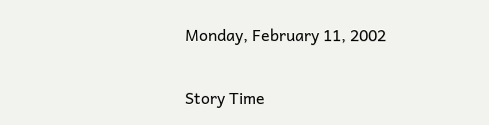Monday, February 11, 2002

Story Time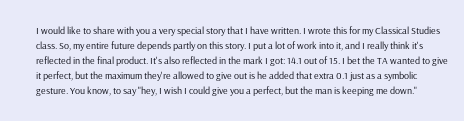I would like to share with you a very special story that I have written. I wrote this for my Classical Studies class. So, my entire future depends partly on this story. I put a lot of work into it, and I really think it's reflected in the final product. It's also reflected in the mark I got: 14.1 out of 15. I bet the TA wanted to give it perfect, but the maximum they're allowed to give out is he added that extra 0.1 just as a symbolic gesture. You know, to say "hey, I wish I could give you a perfect, but the man is keeping me down."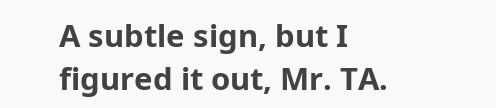A subtle sign, but I figured it out, Mr. TA.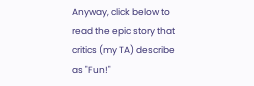Anyway, click below to read the epic story that critics (my TA) describe as "Fun!"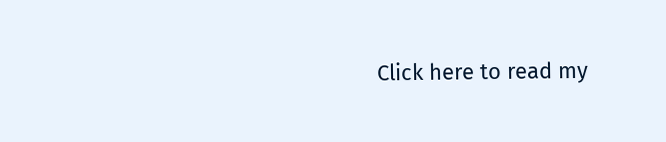Click here to read my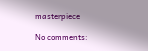masterpiece

No comments: